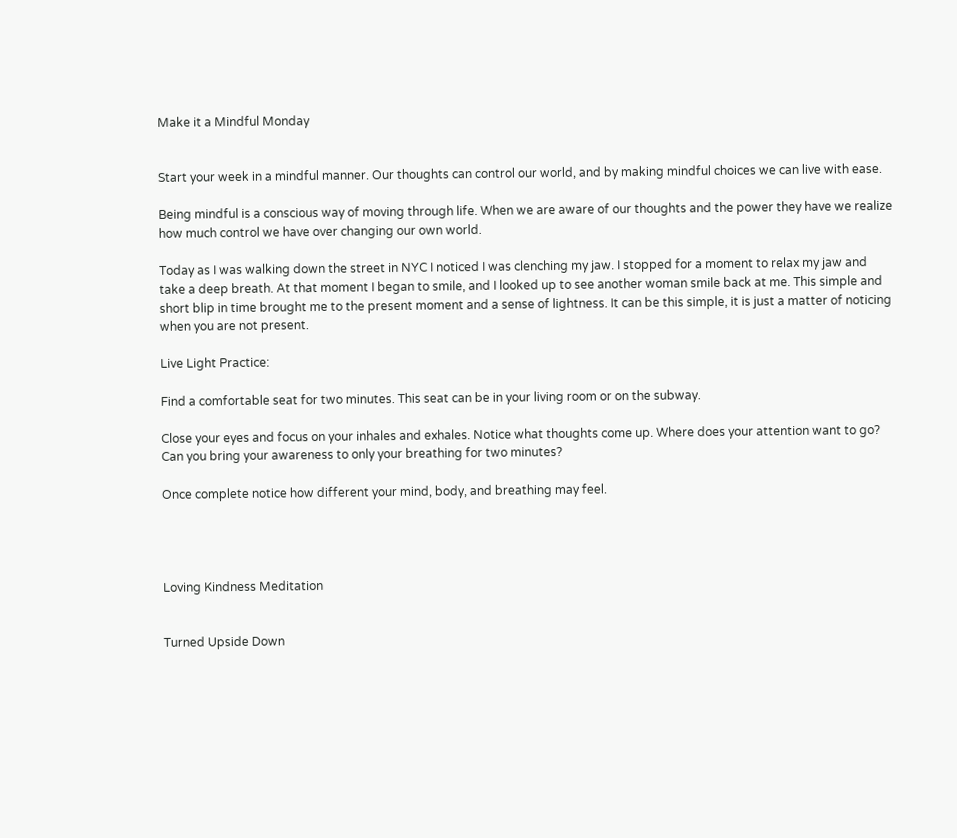Make it a Mindful Monday


Start your week in a mindful manner. Our thoughts can control our world, and by making mindful choices we can live with ease.

Being mindful is a conscious way of moving through life. When we are aware of our thoughts and the power they have we realize how much control we have over changing our own world.

Today as I was walking down the street in NYC I noticed I was clenching my jaw. I stopped for a moment to relax my jaw and take a deep breath. At that moment I began to smile, and I looked up to see another woman smile back at me. This simple and short blip in time brought me to the present moment and a sense of lightness. It can be this simple, it is just a matter of noticing when you are not present.

Live Light Practice:

Find a comfortable seat for two minutes. This seat can be in your living room or on the subway.

Close your eyes and focus on your inhales and exhales. Notice what thoughts come up. Where does your attention want to go? Can you bring your awareness to only your breathing for two minutes?

Once complete notice how different your mind, body, and breathing may feel.




Loving Kindness Meditation


Turned Upside Down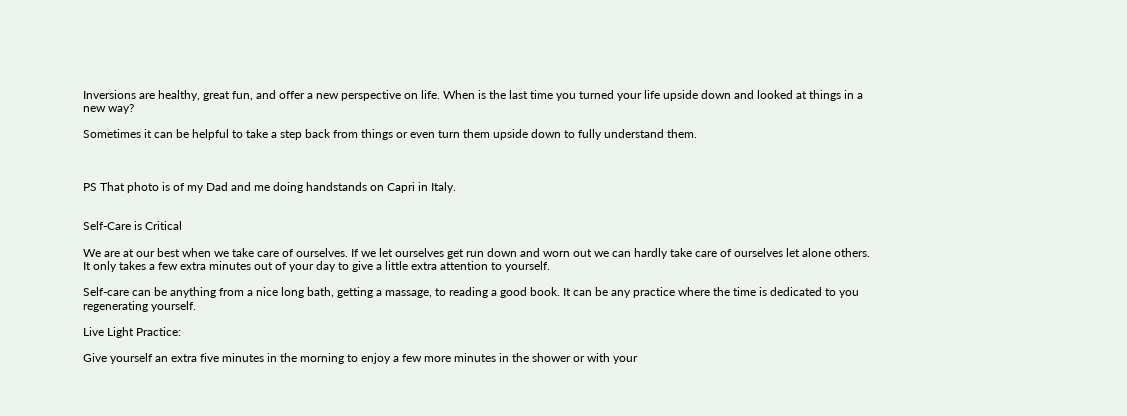Inversions are healthy, great fun, and offer a new perspective on life. When is the last time you turned your life upside down and looked at things in a new way?

Sometimes it can be helpful to take a step back from things or even turn them upside down to fully understand them.



PS That photo is of my Dad and me doing handstands on Capri in Italy.


Self-Care is Critical

We are at our best when we take care of ourselves. If we let ourselves get run down and worn out we can hardly take care of ourselves let alone others. It only takes a few extra minutes out of your day to give a little extra attention to yourself.

Self-care can be anything from a nice long bath, getting a massage, to reading a good book. It can be any practice where the time is dedicated to you regenerating yourself.

Live Light Practice:

Give yourself an extra five minutes in the morning to enjoy a few more minutes in the shower or with your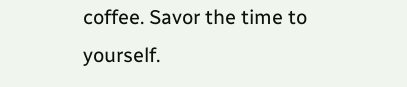coffee. Savor the time to yourself.